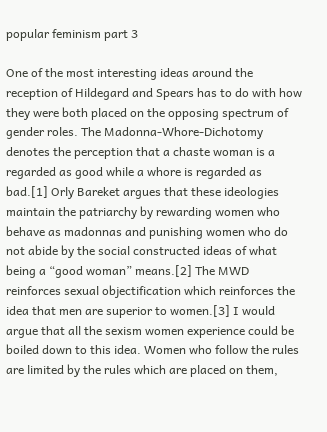popular feminism part 3

One of the most interesting ideas around the reception of Hildegard and Spears has to do with how they were both placed on the opposing spectrum of gender roles. The Madonna-Whore-Dichotomy denotes the perception that a chaste woman is a regarded as good while a whore is regarded as bad.[1] Orly Bareket argues that these ideologies maintain the patriarchy by rewarding women who behave as madonnas and punishing women who do not abide by the social constructed ideas of what being a “good woman” means.[2] The MWD reinforces sexual objectification which reinforces the idea that men are superior to women.[3] I would argue that all the sexism women experience could be boiled down to this idea. Women who follow the rules are limited by the rules which are placed on them,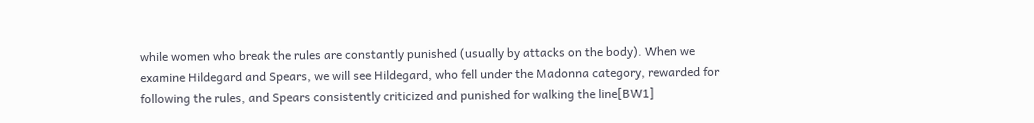while women who break the rules are constantly punished (usually by attacks on the body). When we examine Hildegard and Spears, we will see Hildegard, who fell under the Madonna category, rewarded for following the rules, and Spears consistently criticized and punished for walking the line[BW1]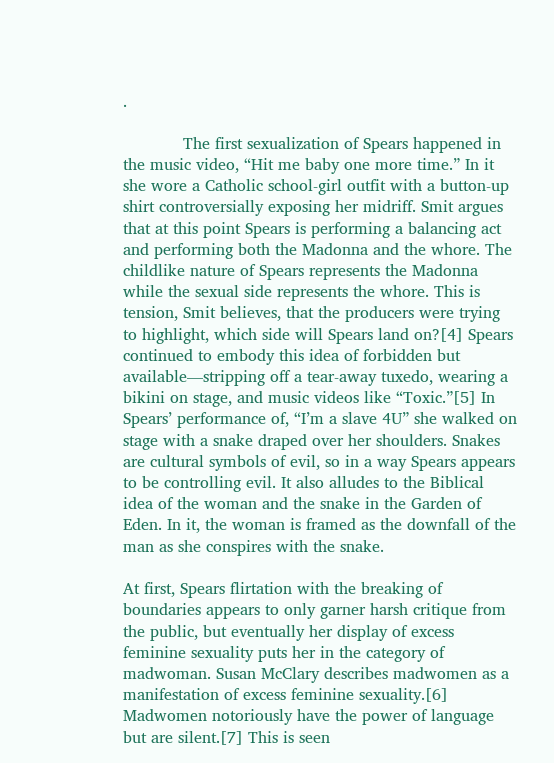.

            The first sexualization of Spears happened in the music video, “Hit me baby one more time.” In it she wore a Catholic school-girl outfit with a button-up shirt controversially exposing her midriff. Smit argues that at this point Spears is performing a balancing act and performing both the Madonna and the whore. The childlike nature of Spears represents the Madonna while the sexual side represents the whore. This is tension, Smit believes, that the producers were trying to highlight, which side will Spears land on?[4] Spears continued to embody this idea of forbidden but available—stripping off a tear-away tuxedo, wearing a bikini on stage, and music videos like “Toxic.”[5] In Spears’ performance of, “I’m a slave 4U” she walked on stage with a snake draped over her shoulders. Snakes are cultural symbols of evil, so in a way Spears appears to be controlling evil. It also alludes to the Biblical idea of the woman and the snake in the Garden of Eden. In it, the woman is framed as the downfall of the man as she conspires with the snake.

At first, Spears flirtation with the breaking of boundaries appears to only garner harsh critique from the public, but eventually her display of excess feminine sexuality puts her in the category of madwoman. Susan McClary describes madwomen as a manifestation of excess feminine sexuality.[6] Madwomen notoriously have the power of language but are silent.[7] This is seen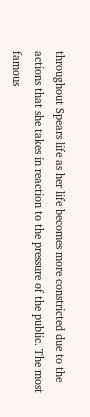throughout Spears life as her life becomes more constricted due to the actions that she takes in reaction to the pressure of the public. The most famous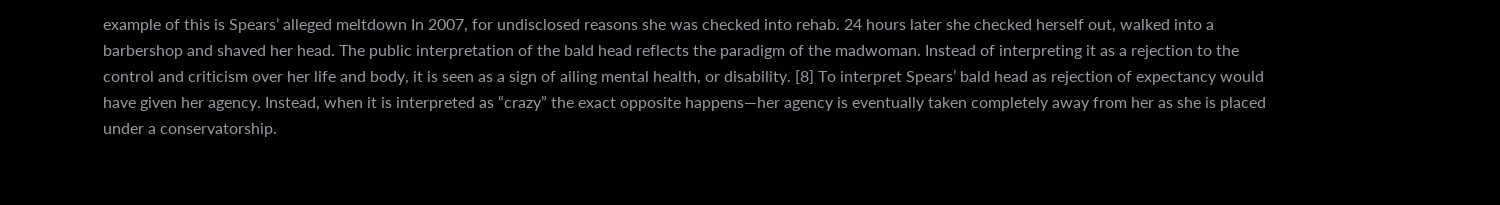example of this is Spears’ alleged meltdown In 2007, for undisclosed reasons she was checked into rehab. 24 hours later she checked herself out, walked into a barbershop and shaved her head. The public interpretation of the bald head reflects the paradigm of the madwoman. Instead of interpreting it as a rejection to the control and criticism over her life and body, it is seen as a sign of ailing mental health, or disability. [8] To interpret Spears’ bald head as rejection of expectancy would have given her agency. Instead, when it is interpreted as “crazy” the exact opposite happens—her agency is eventually taken completely away from her as she is placed under a conservatorship.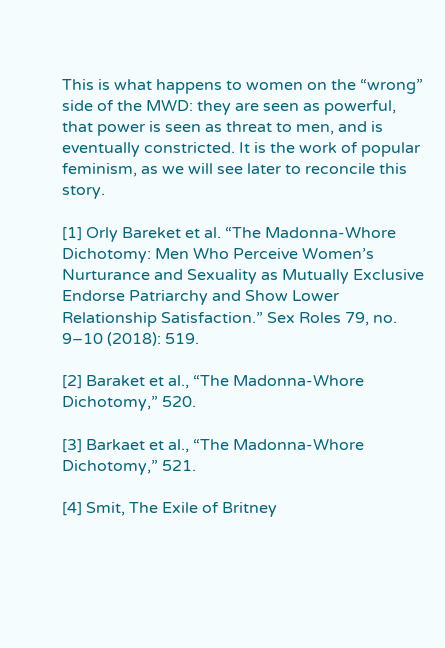This is what happens to women on the “wrong” side of the MWD: they are seen as powerful, that power is seen as threat to men, and is eventually constricted. It is the work of popular feminism, as we will see later to reconcile this story.

[1] Orly Bareket et al. “The Madonna-Whore Dichotomy: Men Who Perceive Women’s Nurturance and Sexuality as Mutually Exclusive Endorse Patriarchy and Show Lower Relationship Satisfaction.” Sex Roles 79, no. 9–10 (2018): 519.

[2] Baraket et al., “The Madonna-Whore Dichotomy,” 520.

[3] Barkaet et al., “The Madonna-Whore Dichotomy,” 521.

[4] Smit, The Exile of Britney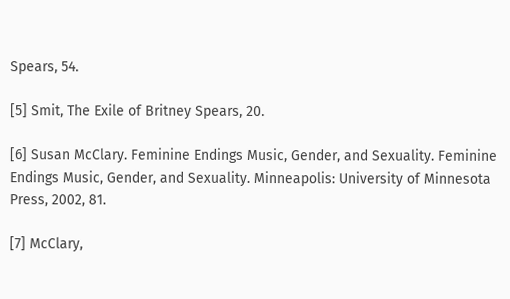Spears, 54.

[5] Smit, The Exile of Britney Spears, 20.

[6] Susan McClary. Feminine Endings Music, Gender, and Sexuality. Feminine Endings Music, Gender, and Sexuality. Minneapolis: University of Minnesota Press, 2002, 81.

[7] McClary,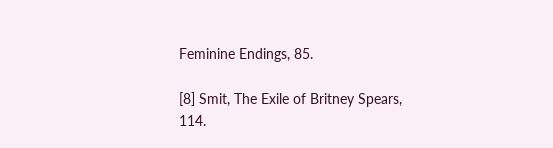Feminine Endings, 85.

[8] Smit, The Exile of Britney Spears, 114.